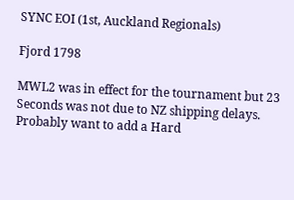SYNC EOI (1st, Auckland Regionals)

Fjord 1798

MWL2 was in effect for the tournament but 23 Seconds was not due to NZ shipping delays. Probably want to add a Hard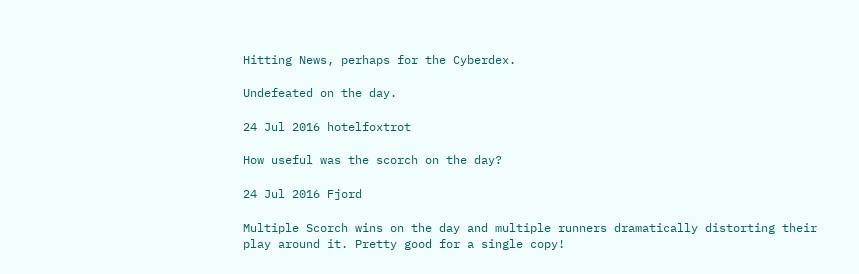Hitting News, perhaps for the Cyberdex.

Undefeated on the day.

24 Jul 2016 hotelfoxtrot

How useful was the scorch on the day?

24 Jul 2016 Fjord

Multiple Scorch wins on the day and multiple runners dramatically distorting their play around it. Pretty good for a single copy!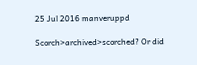25 Jul 2016 manveruppd

Scorch>archived>scorched? Or did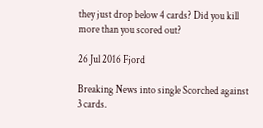they just drop below 4 cards? Did you kill more than you scored out?

26 Jul 2016 Fjord

Breaking News into single Scorched against 3 cards.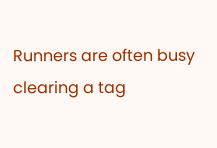Runners are often busy clearing a tag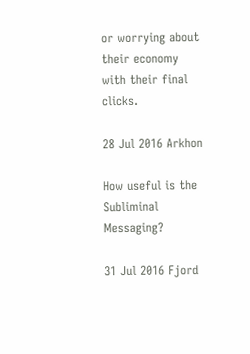or worrying about their economy with their final clicks.

28 Jul 2016 Arkhon

How useful is the Subliminal Messaging?

31 Jul 2016 Fjord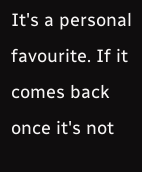It's a personal favourite. If it comes back once it's not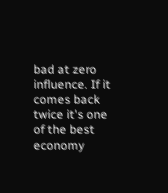bad at zero influence. If it comes back twice it's one of the best economy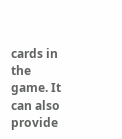cards in the game. It can also provide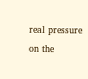real pressure on the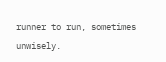runner to run, sometimes unwisely.